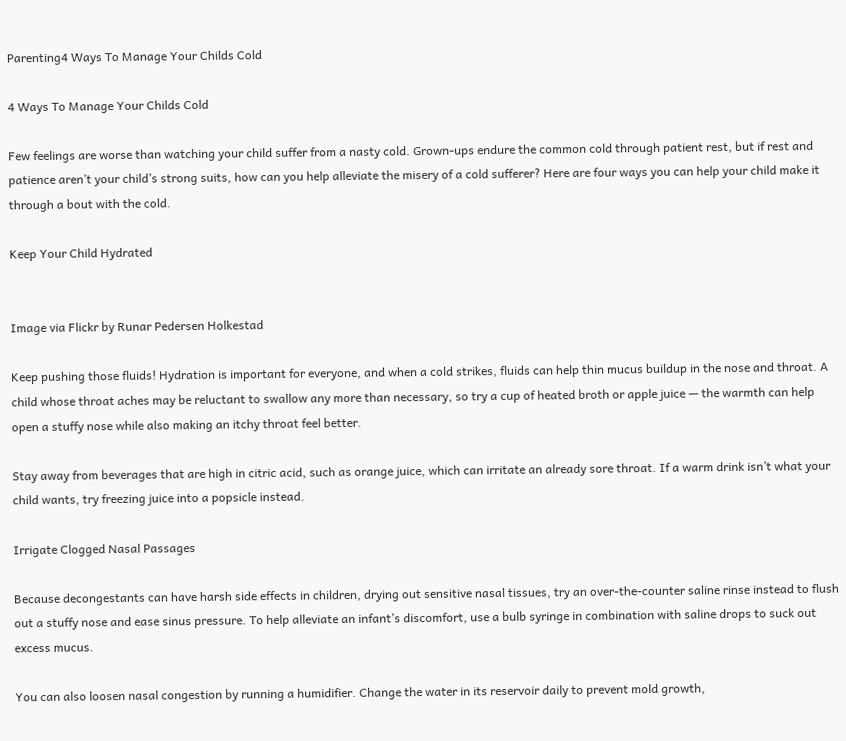Parenting4 Ways To Manage Your Childs Cold

4 Ways To Manage Your Childs Cold

Few feelings are worse than watching your child suffer from a nasty cold. Grown-ups endure the common cold through patient rest, but if rest and patience aren’t your child’s strong suits, how can you help alleviate the misery of a cold sufferer? Here are four ways you can help your child make it through a bout with the cold.

Keep Your Child Hydrated


Image via Flickr by Runar Pedersen Holkestad

Keep pushing those fluids! Hydration is important for everyone, and when a cold strikes, fluids can help thin mucus buildup in the nose and throat. A child whose throat aches may be reluctant to swallow any more than necessary, so try a cup of heated broth or apple juice — the warmth can help open a stuffy nose while also making an itchy throat feel better.

Stay away from beverages that are high in citric acid, such as orange juice, which can irritate an already sore throat. If a warm drink isn’t what your child wants, try freezing juice into a popsicle instead.

Irrigate Clogged Nasal Passages

Because decongestants can have harsh side effects in children, drying out sensitive nasal tissues, try an over-the-counter saline rinse instead to flush out a stuffy nose and ease sinus pressure. To help alleviate an infant’s discomfort, use a bulb syringe in combination with saline drops to suck out excess mucus.

You can also loosen nasal congestion by running a humidifier. Change the water in its reservoir daily to prevent mold growth,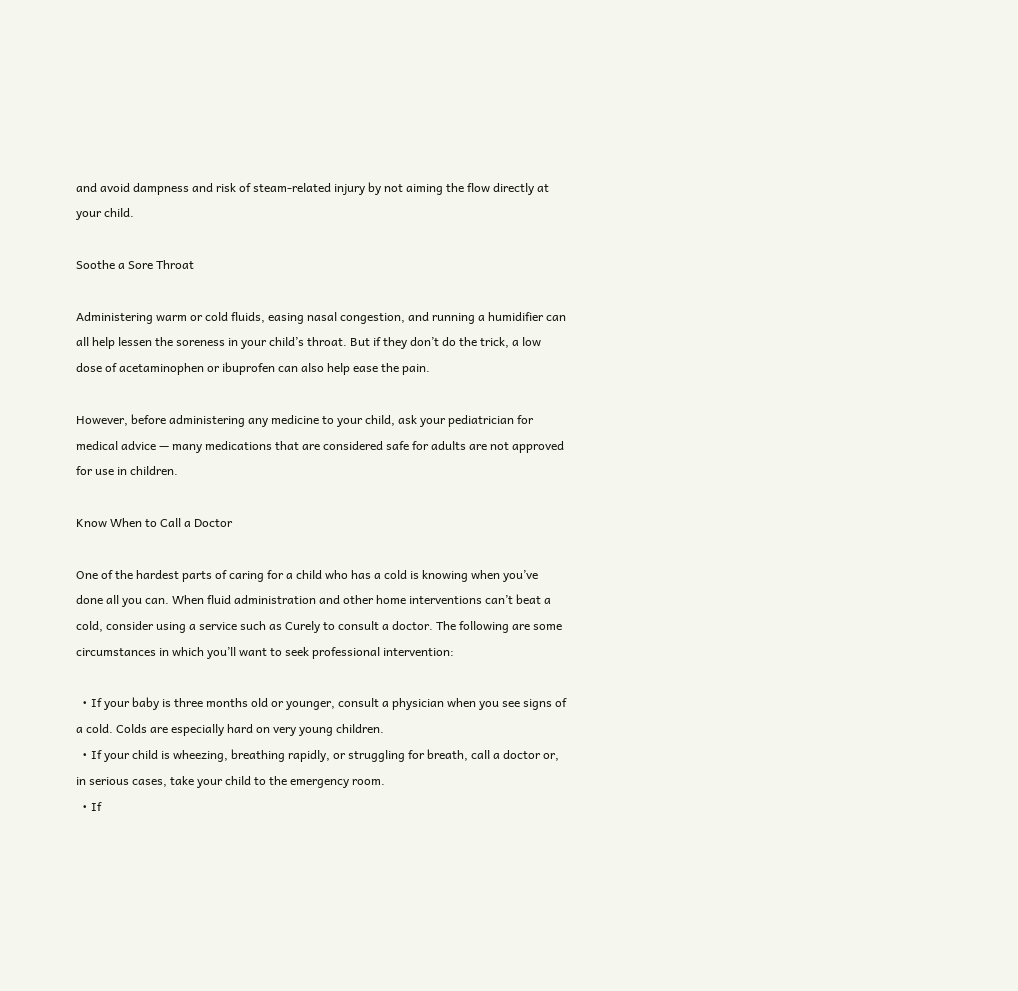and avoid dampness and risk of steam-related injury by not aiming the flow directly at your child.

Soothe a Sore Throat

Administering warm or cold fluids, easing nasal congestion, and running a humidifier can all help lessen the soreness in your child’s throat. But if they don’t do the trick, a low dose of acetaminophen or ibuprofen can also help ease the pain.

However, before administering any medicine to your child, ask your pediatrician for medical advice — many medications that are considered safe for adults are not approved for use in children.

Know When to Call a Doctor

One of the hardest parts of caring for a child who has a cold is knowing when you’ve done all you can. When fluid administration and other home interventions can’t beat a cold, consider using a service such as Curely to consult a doctor. The following are some circumstances in which you’ll want to seek professional intervention:

  • If your baby is three months old or younger, consult a physician when you see signs of a cold. Colds are especially hard on very young children.
  • If your child is wheezing, breathing rapidly, or struggling for breath, call a doctor or, in serious cases, take your child to the emergency room.
  • If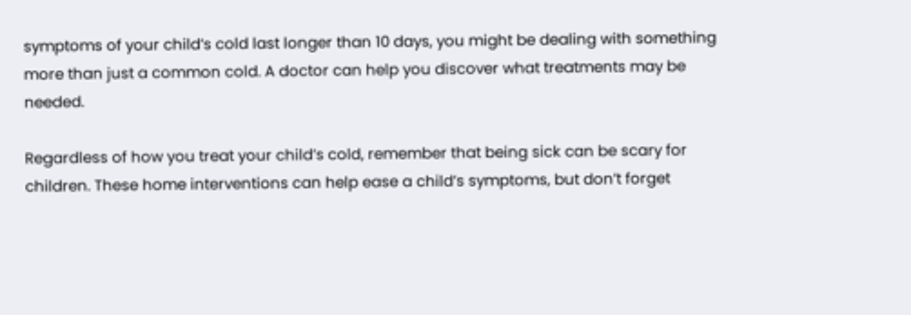symptoms of your child’s cold last longer than 10 days, you might be dealing with something more than just a common cold. A doctor can help you discover what treatments may be needed.

Regardless of how you treat your child’s cold, remember that being sick can be scary for children. These home interventions can help ease a child’s symptoms, but don’t forget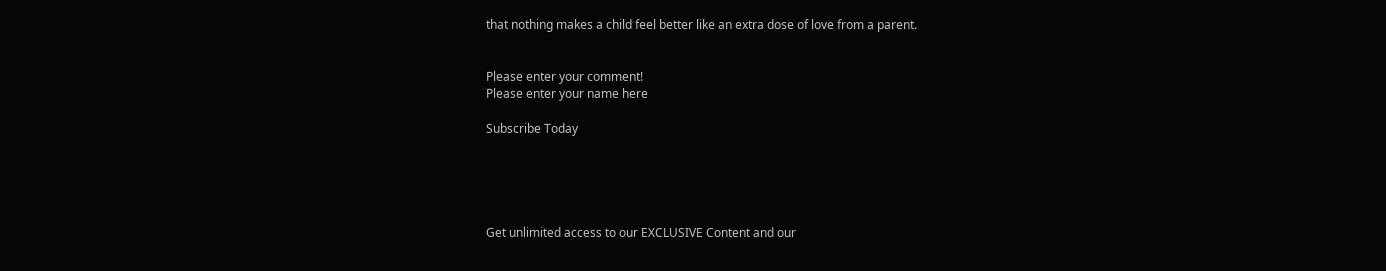that nothing makes a child feel better like an extra dose of love from a parent.


Please enter your comment!
Please enter your name here

Subscribe Today





Get unlimited access to our EXCLUSIVE Content and our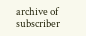archive of subscriber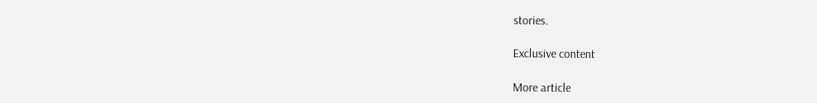stories.

Exclusive content

More article